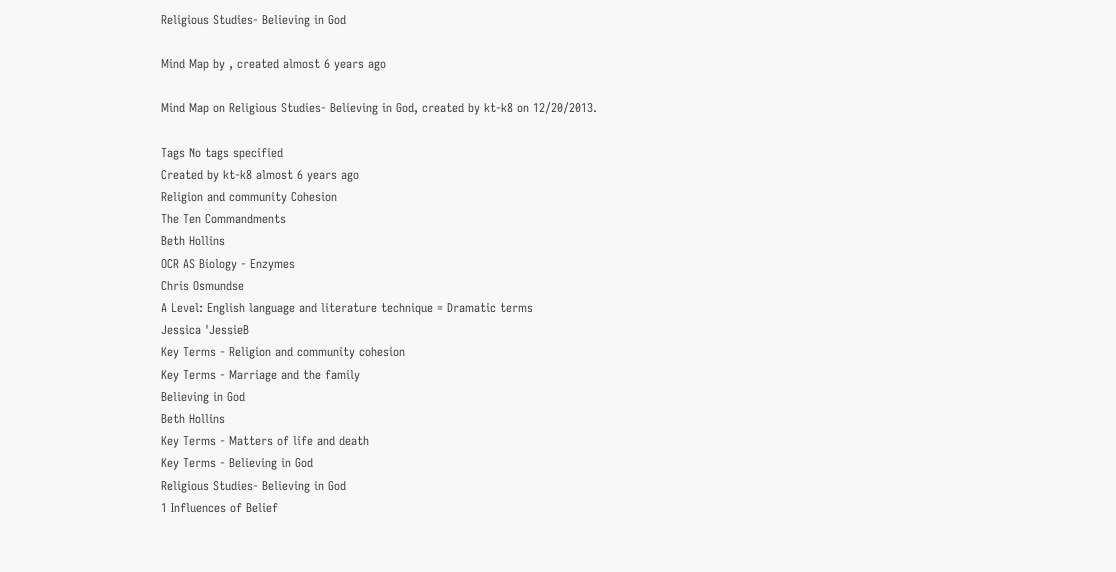Religious Studies- Believing in God

Mind Map by , created almost 6 years ago

Mind Map on Religious Studies- Believing in God, created by kt-k8 on 12/20/2013.

Tags No tags specified
Created by kt-k8 almost 6 years ago
Religion and community Cohesion
The Ten Commandments
Beth Hollins
OCR AS Biology - Enzymes
Chris Osmundse
A Level: English language and literature technique = Dramatic terms
Jessica 'JessieB
Key Terms - Religion and community cohesion
Key Terms - Marriage and the family
Believing in God
Beth Hollins
Key Terms - Matters of life and death
Key Terms - Believing in God
Religious Studies- Believing in God
1 Influences of Belief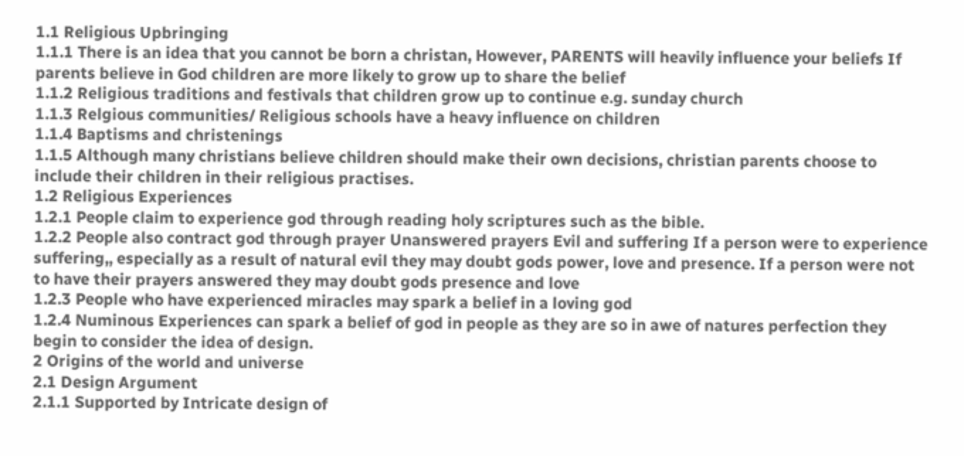1.1 Religious Upbringing
1.1.1 There is an idea that you cannot be born a christan, However, PARENTS will heavily influence your beliefs If parents believe in God children are more likely to grow up to share the belief
1.1.2 Religious traditions and festivals that children grow up to continue e.g. sunday church
1.1.3 Relgious communities/ Religious schools have a heavy influence on children
1.1.4 Baptisms and christenings
1.1.5 Although many christians believe children should make their own decisions, christian parents choose to include their children in their religious practises.
1.2 Religious Experiences
1.2.1 People claim to experience god through reading holy scriptures such as the bible.
1.2.2 People also contract god through prayer Unanswered prayers Evil and suffering If a person were to experience suffering,, especially as a result of natural evil they may doubt gods power, love and presence. If a person were not to have their prayers answered they may doubt gods presence and love
1.2.3 People who have experienced miracles may spark a belief in a loving god
1.2.4 Numinous Experiences can spark a belief of god in people as they are so in awe of natures perfection they begin to consider the idea of design.
2 Origins of the world and universe
2.1 Design Argument
2.1.1 Supported by Intricate design of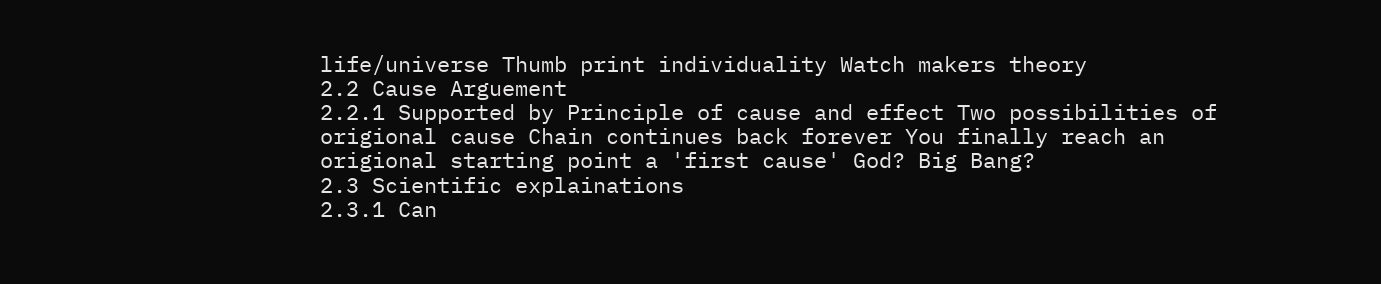life/universe Thumb print individuality Watch makers theory
2.2 Cause Arguement
2.2.1 Supported by Principle of cause and effect Two possibilities of origional cause Chain continues back forever You finally reach an origional starting point a 'first cause' God? Big Bang?
2.3 Scientific explainations
2.3.1 Can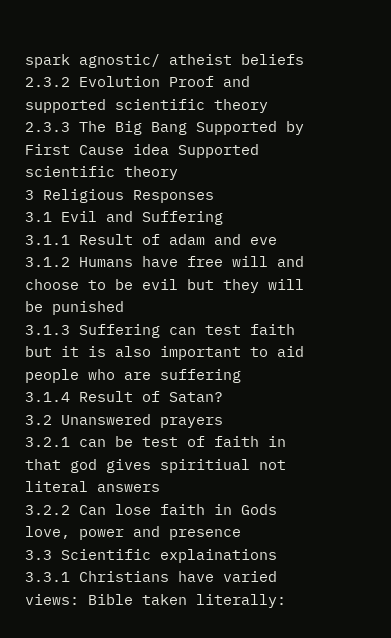spark agnostic/ atheist beliefs
2.3.2 Evolution Proof and supported scientific theory
2.3.3 The Big Bang Supported by First Cause idea Supported scientific theory
3 Religious Responses
3.1 Evil and Suffering
3.1.1 Result of adam and eve
3.1.2 Humans have free will and choose to be evil but they will be punished
3.1.3 Suffering can test faith but it is also important to aid people who are suffering
3.1.4 Result of Satan?
3.2 Unanswered prayers
3.2.1 can be test of faith in that god gives spiritiual not literal answers
3.2.2 Can lose faith in Gods love, power and presence
3.3 Scientific explainations
3.3.1 Christians have varied views: Bible taken literally: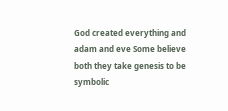God created everything and adam and eve Some believe both they take genesis to be symbolic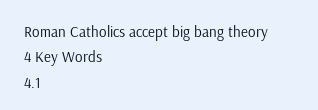Roman Catholics accept big bang theory
4 Key Words
4.1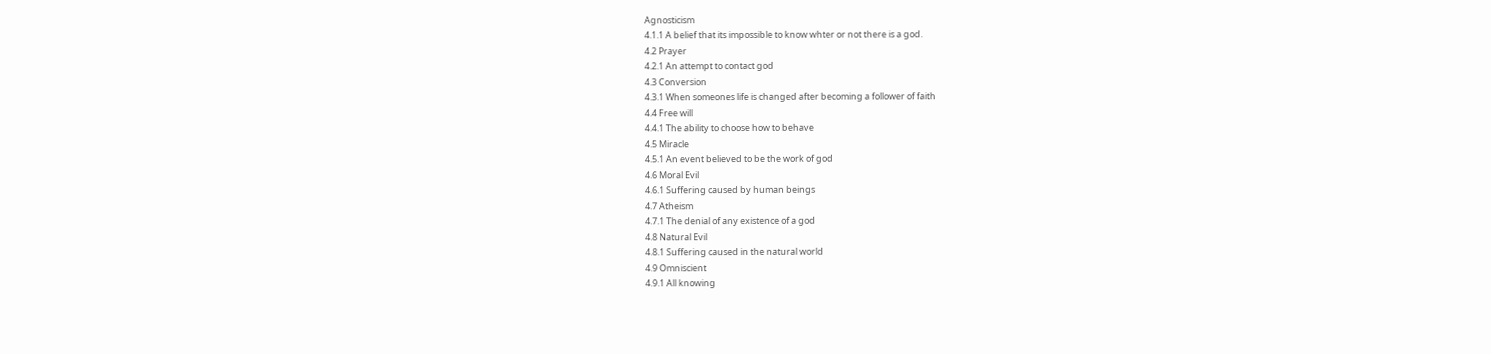Agnosticism
4.1.1 A belief that its impossible to know whter or not there is a god.
4.2 Prayer
4.2.1 An attempt to contact god
4.3 Conversion
4.3.1 When someones life is changed after becoming a follower of faith
4.4 Free will
4.4.1 The ability to choose how to behave
4.5 Miracle
4.5.1 An event believed to be the work of god
4.6 Moral Evil
4.6.1 Suffering caused by human beings
4.7 Atheism
4.7.1 The denial of any existence of a god
4.8 Natural Evil
4.8.1 Suffering caused in the natural world
4.9 Omniscient
4.9.1 All knowing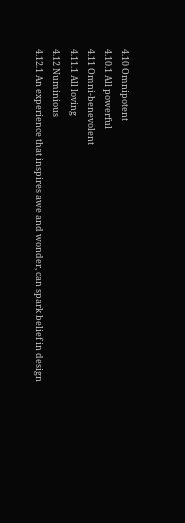4.10 Omnipotent
4.10.1 All powerful
4.11 Omni-benevolent
4.11.1 All loving
4.12 Numinious
4.12.1 An experience that inspires awe and wonder, can spark belief in design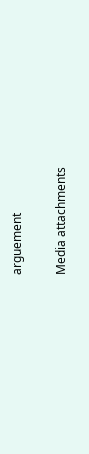arguement

Media attachments